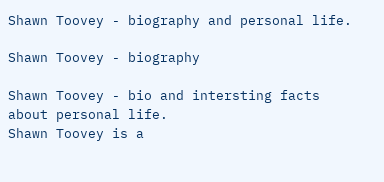Shawn Toovey - biography and personal life.

Shawn Toovey - biography

Shawn Toovey - bio and intersting facts about personal life.
Shawn Toovey is a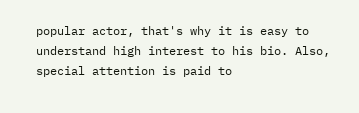popular actor, that's why it is easy to understand high interest to his bio. Also, special attention is paid to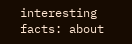interesting facts: about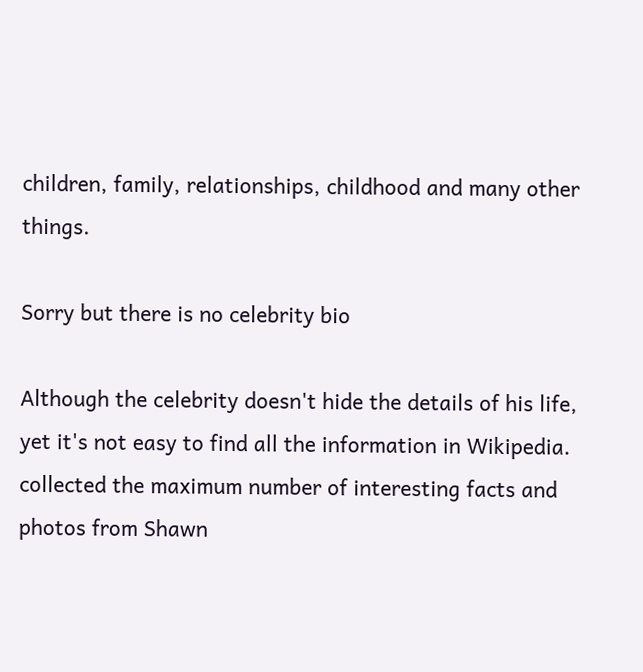children, family, relationships, childhood and many other things.

Sorry but there is no celebrity bio

Although the celebrity doesn't hide the details of his life, yet it's not easy to find all the information in Wikipedia. collected the maximum number of interesting facts and photos from Shawn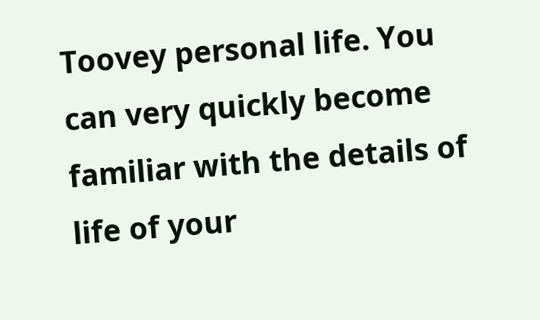Toovey personal life. You can very quickly become familiar with the details of life of your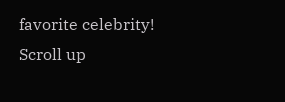favorite celebrity!
Scroll up